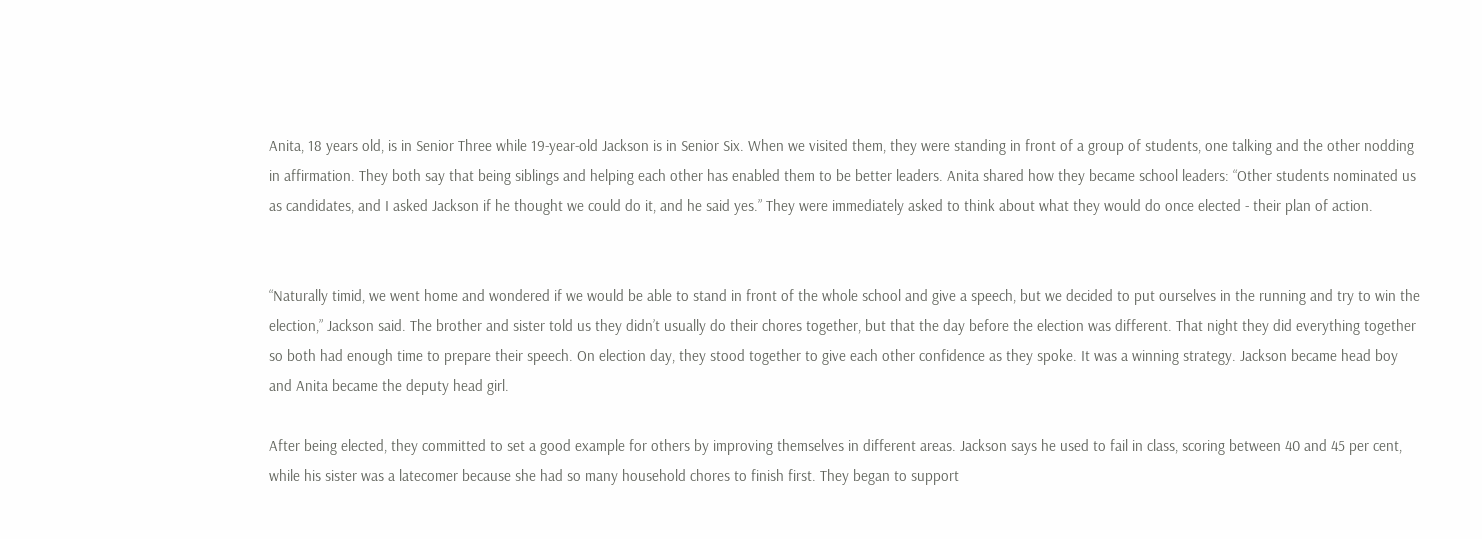Anita, 18 years old, is in Senior Three while 19-year-old Jackson is in Senior Six. When we visited them, they were standing in front of a group of students, one talking and the other nodding in affirmation. They both say that being siblings and helping each other has enabled them to be better leaders. Anita shared how they became school leaders: “Other students nominated us as candidates, and I asked Jackson if he thought we could do it, and he said yes.” They were immediately asked to think about what they would do once elected - their plan of action.


“Naturally timid, we went home and wondered if we would be able to stand in front of the whole school and give a speech, but we decided to put ourselves in the running and try to win the election,” Jackson said. The brother and sister told us they didn’t usually do their chores together, but that the day before the election was different. That night they did everything together so both had enough time to prepare their speech. On election day, they stood together to give each other confidence as they spoke. It was a winning strategy. Jackson became head boy and Anita became the deputy head girl.

After being elected, they committed to set a good example for others by improving themselves in different areas. Jackson says he used to fail in class, scoring between 40 and 45 per cent, while his sister was a latecomer because she had so many household chores to finish first. They began to support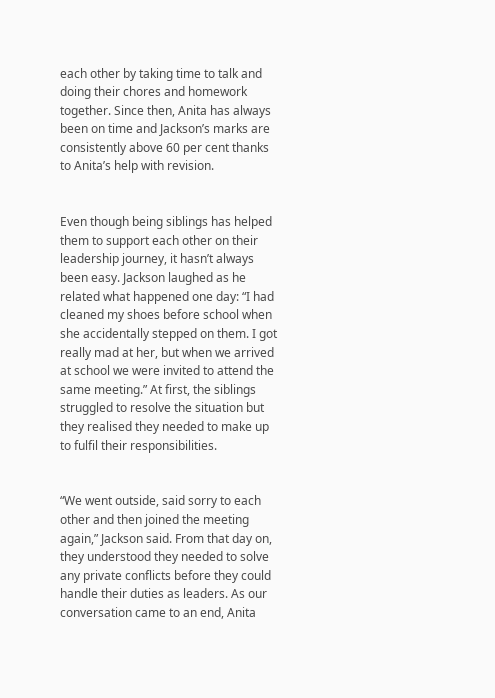each other by taking time to talk and doing their chores and homework together. Since then, Anita has always been on time and Jackson’s marks are consistently above 60 per cent thanks to Anita’s help with revision.


Even though being siblings has helped them to support each other on their leadership journey, it hasn’t always been easy. Jackson laughed as he related what happened one day: “I had cleaned my shoes before school when she accidentally stepped on them. I got really mad at her, but when we arrived at school we were invited to attend the same meeting.” At first, the siblings struggled to resolve the situation but they realised they needed to make up to fulfil their responsibilities.


“We went outside, said sorry to each other and then joined the meeting again,” Jackson said. From that day on, they understood they needed to solve any private conflicts before they could handle their duties as leaders. As our conversation came to an end, Anita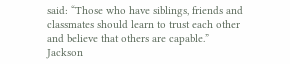said: “Those who have siblings, friends and classmates should learn to trust each other and believe that others are capable.” Jackson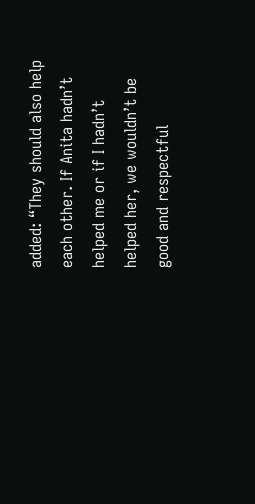added: “They should also help each other. If Anita hadn’t helped me or if I hadn’t helped her, we wouldn’t be good and respectful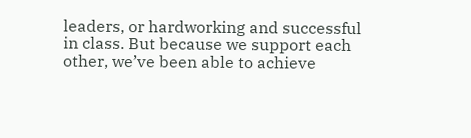leaders, or hardworking and successful in class. But because we support each other, we’ve been able to achieve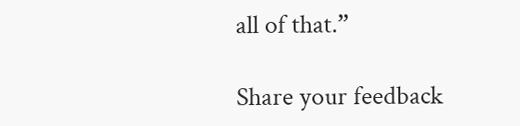all of that.”

Share your feedback